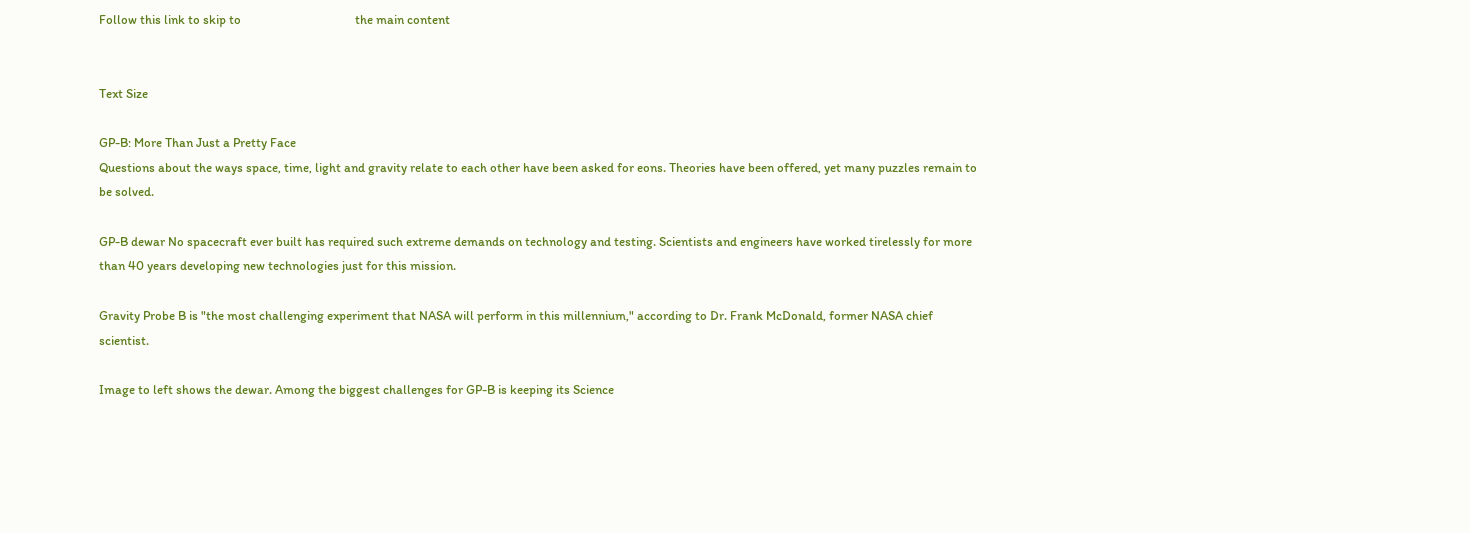Follow this link to skip to                                      the main content


Text Size

GP-B: More Than Just a Pretty Face
Questions about the ways space, time, light and gravity relate to each other have been asked for eons. Theories have been offered, yet many puzzles remain to be solved.

GP-B dewar No spacecraft ever built has required such extreme demands on technology and testing. Scientists and engineers have worked tirelessly for more than 40 years developing new technologies just for this mission.

Gravity Probe B is "the most challenging experiment that NASA will perform in this millennium," according to Dr. Frank McDonald, former NASA chief scientist.

Image to left shows the dewar. Among the biggest challenges for GP-B is keeping its Science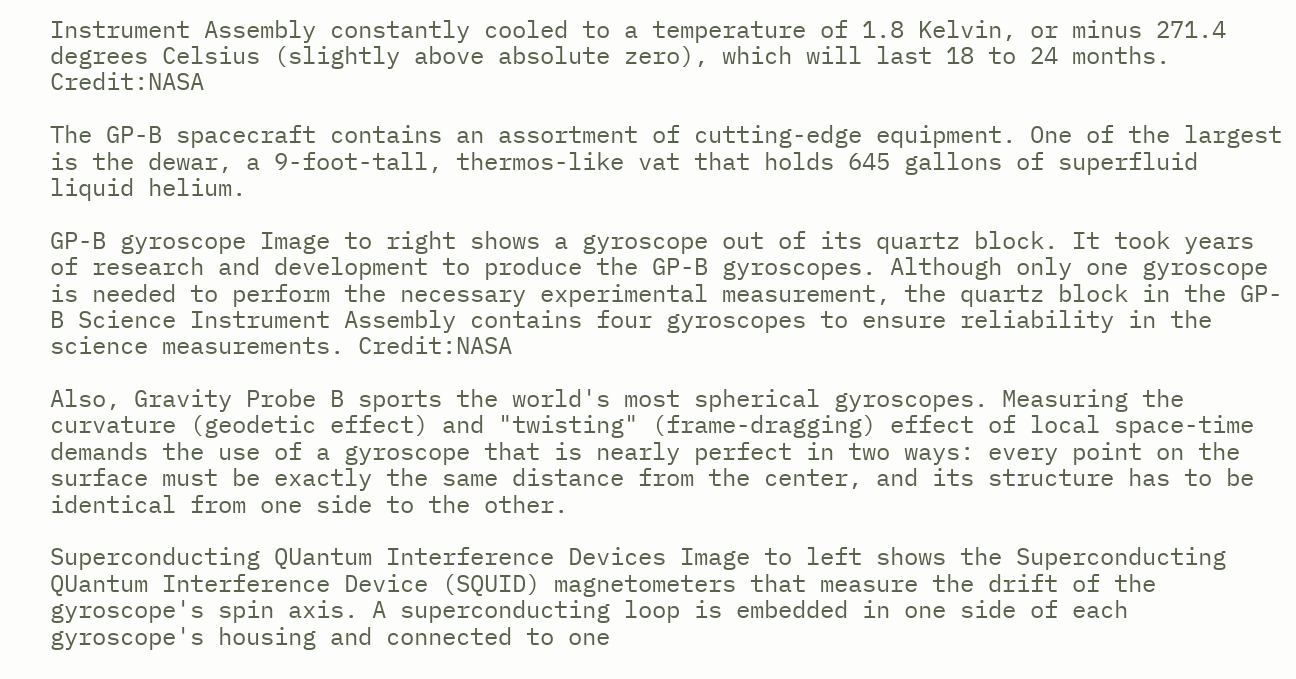Instrument Assembly constantly cooled to a temperature of 1.8 Kelvin, or minus 271.4 degrees Celsius (slightly above absolute zero), which will last 18 to 24 months. Credit:NASA

The GP-B spacecraft contains an assortment of cutting-edge equipment. One of the largest is the dewar, a 9-foot-tall, thermos-like vat that holds 645 gallons of superfluid liquid helium.

GP-B gyroscope Image to right shows a gyroscope out of its quartz block. It took years of research and development to produce the GP-B gyroscopes. Although only one gyroscope is needed to perform the necessary experimental measurement, the quartz block in the GP-B Science Instrument Assembly contains four gyroscopes to ensure reliability in the science measurements. Credit:NASA

Also, Gravity Probe B sports the world's most spherical gyroscopes. Measuring the curvature (geodetic effect) and "twisting" (frame-dragging) effect of local space-time demands the use of a gyroscope that is nearly perfect in two ways: every point on the surface must be exactly the same distance from the center, and its structure has to be identical from one side to the other.

Superconducting QUantum Interference Devices Image to left shows the Superconducting QUantum Interference Device (SQUID) magnetometers that measure the drift of the gyroscope's spin axis. A superconducting loop is embedded in one side of each gyroscope's housing and connected to one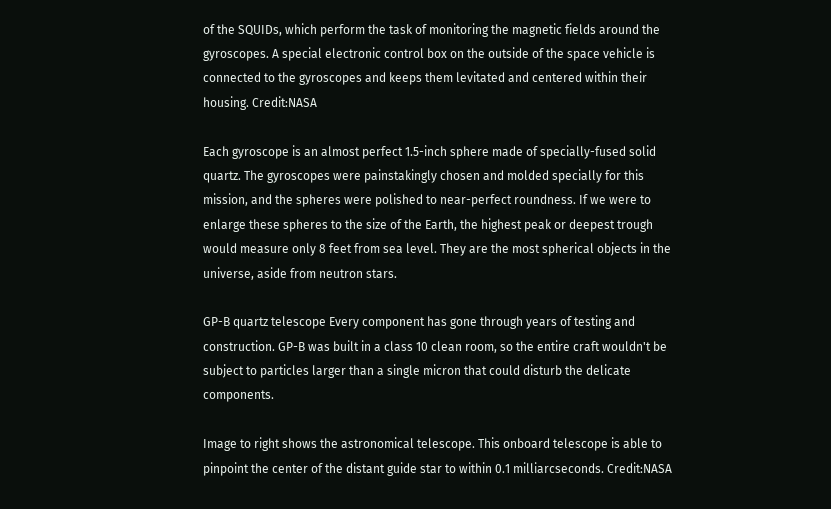of the SQUIDs, which perform the task of monitoring the magnetic fields around the gyroscopes. A special electronic control box on the outside of the space vehicle is connected to the gyroscopes and keeps them levitated and centered within their housing. Credit:NASA

Each gyroscope is an almost perfect 1.5-inch sphere made of specially-fused solid quartz. The gyroscopes were painstakingly chosen and molded specially for this mission, and the spheres were polished to near-perfect roundness. If we were to enlarge these spheres to the size of the Earth, the highest peak or deepest trough would measure only 8 feet from sea level. They are the most spherical objects in the universe, aside from neutron stars.

GP-B quartz telescope Every component has gone through years of testing and construction. GP-B was built in a class 10 clean room, so the entire craft wouldn't be subject to particles larger than a single micron that could disturb the delicate components.

Image to right shows the astronomical telescope. This onboard telescope is able to pinpoint the center of the distant guide star to within 0.1 milliarcseconds. Credit:NASA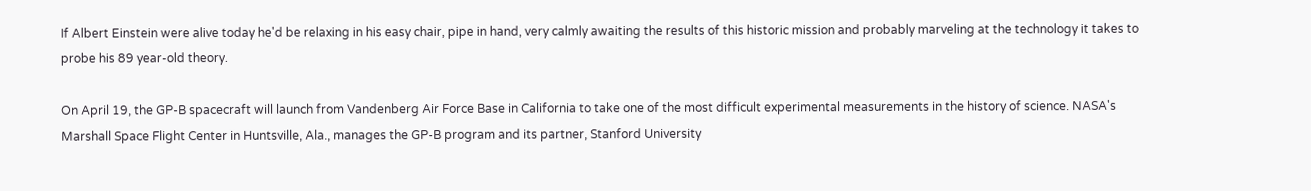If Albert Einstein were alive today he'd be relaxing in his easy chair, pipe in hand, very calmly awaiting the results of this historic mission and probably marveling at the technology it takes to probe his 89 year-old theory.

On April 19, the GP-B spacecraft will launch from Vandenberg Air Force Base in California to take one of the most difficult experimental measurements in the history of science. NASA's Marshall Space Flight Center in Huntsville, Ala., manages the GP-B program and its partner, Stanford University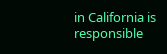in California is responsible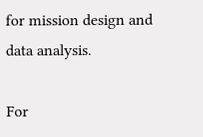for mission design and data analysis.

For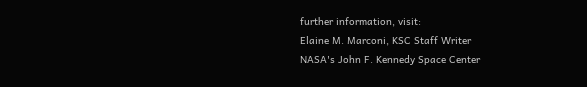further information, visit:
Elaine M. Marconi, KSC Staff Writer
NASA's John F. Kennedy Space Center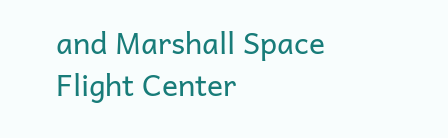and Marshall Space Flight Center